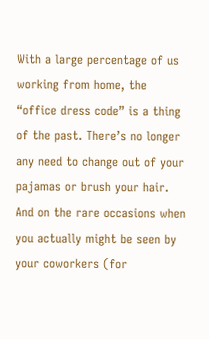With a large percentage of us working from home, the “office dress code” is a thing of the past. There’s no longer any need to change out of your pajamas or brush your hair. And on the rare occasions when you actually might be seen by your coworkers (for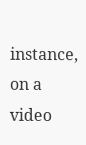instance, on a video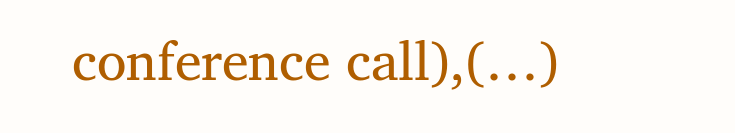conference call),(…)